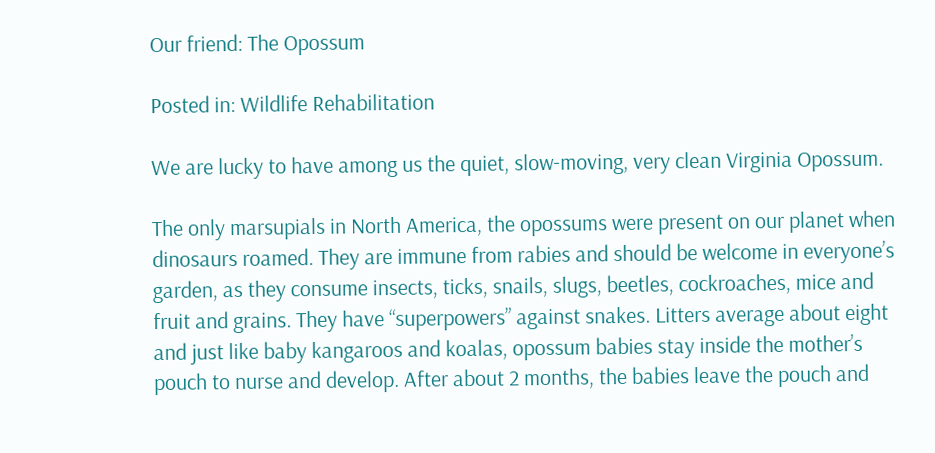Our friend: The Opossum

Posted in: Wildlife Rehabilitation

We are lucky to have among us the quiet, slow-moving, very clean Virginia Opossum.

The only marsupials in North America, the opossums were present on our planet when dinosaurs roamed. They are immune from rabies and should be welcome in everyone’s garden, as they consume insects, ticks, snails, slugs, beetles, cockroaches, mice and fruit and grains. They have “superpowers” against snakes. Litters average about eight and just like baby kangaroos and koalas, opossum babies stay inside the mother’s pouch to nurse and develop. After about 2 months, the babies leave the pouch and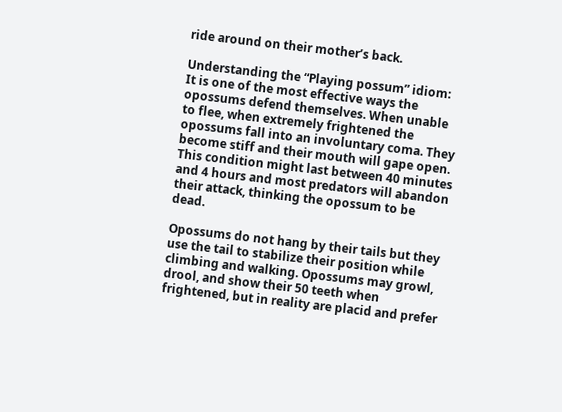ride around on their mother’s back.

Understanding the “Playing possum” idiom: It is one of the most effective ways the opossums defend themselves. When unable to flee, when extremely frightened the opossums fall into an involuntary coma. They become stiff and their mouth will gape open. This condition might last between 40 minutes and 4 hours and most predators will abandon their attack, thinking the opossum to be dead.

Opossums do not hang by their tails but they use the tail to stabilize their position while climbing and walking. Opossums may growl, drool, and show their 50 teeth when frightened, but in reality are placid and prefer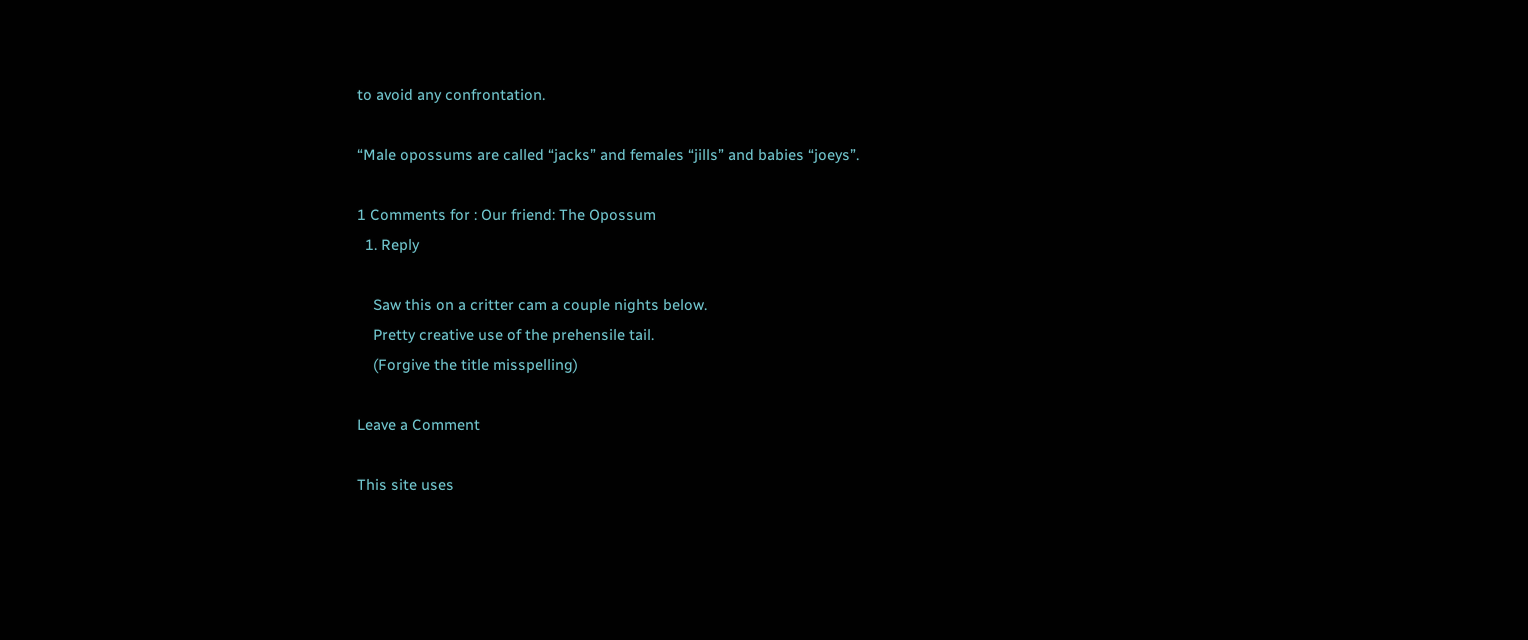to avoid any confrontation.

“Male opossums are called “jacks” and females “jills” and babies “joeys”.

1 Comments for : Our friend: The Opossum
  1. Reply

    Saw this on a critter cam a couple nights below.
    Pretty creative use of the prehensile tail.
    (Forgive the title misspelling)

Leave a Comment

This site uses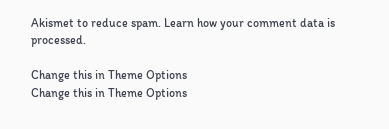Akismet to reduce spam. Learn how your comment data is processed.

Change this in Theme Options
Change this in Theme Options